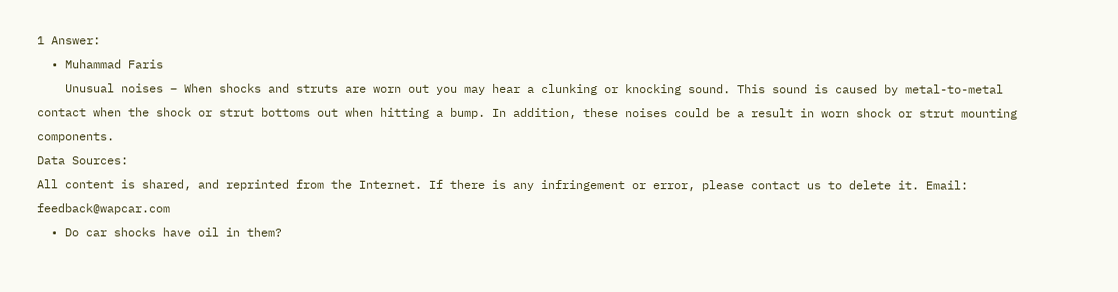1 Answer:
  • Muhammad Faris
    Unusual noises – When shocks and struts are worn out you may hear a clunking or knocking sound. This sound is caused by metal-to-metal contact when the shock or strut bottoms out when hitting a bump. In addition, these noises could be a result in worn shock or strut mounting components.
Data Sources:
All content is shared, and reprinted from the Internet. If there is any infringement or error, please contact us to delete it. Email: feedback@wapcar.com
  • Do car shocks have oil in them?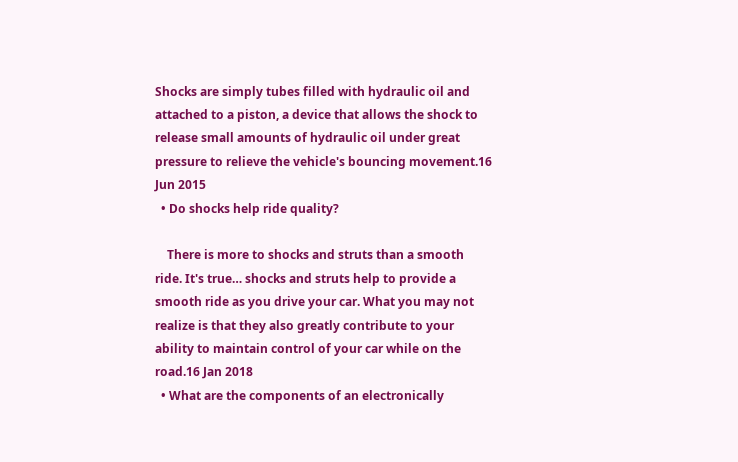Shocks are simply tubes filled with hydraulic oil and attached to a piston, a device that allows the shock to release small amounts of hydraulic oil under great pressure to relieve the vehicle's bouncing movement.16 Jun 2015
  • Do shocks help ride quality?

    There is more to shocks and struts than a smooth ride. It's true… shocks and struts help to provide a smooth ride as you drive your car. What you may not realize is that they also greatly contribute to your ability to maintain control of your car while on the road.16 Jan 2018
  • What are the components of an electronically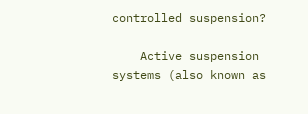controlled suspension?

    Active suspension systems (also known as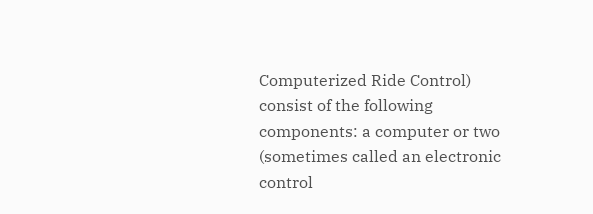Computerized Ride Control) consist of the following components: a computer or two (sometimes called an electronic control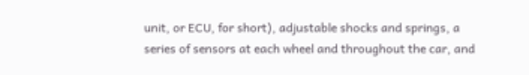unit, or ECU, for short), adjustable shocks and springs, a series of sensors at each wheel and throughout the car, and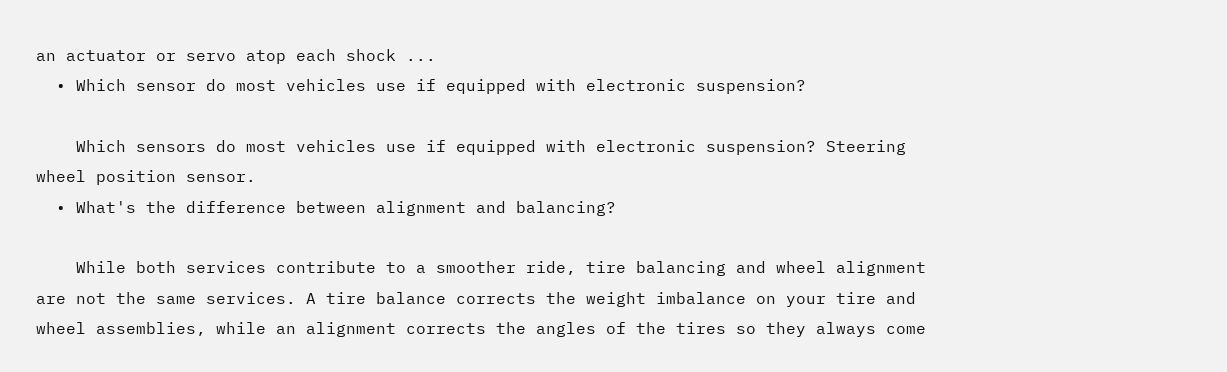an actuator or servo atop each shock ...
  • Which sensor do most vehicles use if equipped with electronic suspension?

    Which sensors do most vehicles use if equipped with electronic suspension? Steering wheel position sensor.
  • What's the difference between alignment and balancing?

    While both services contribute to a smoother ride, tire balancing and wheel alignment are not the same services. A tire balance corrects the weight imbalance on your tire and wheel assemblies, while an alignment corrects the angles of the tires so they always come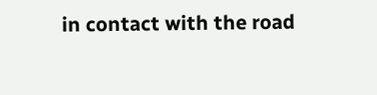in contact with the road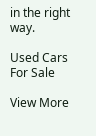in the right way.

Used Cars For Sale

View More